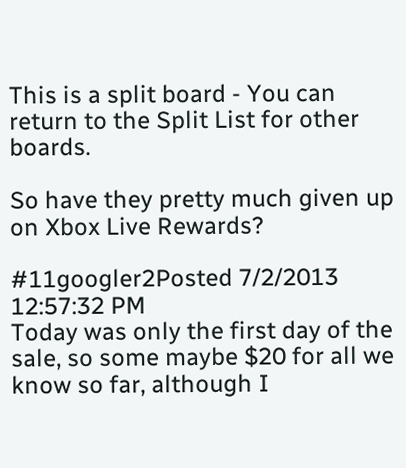This is a split board - You can return to the Split List for other boards.

So have they pretty much given up on Xbox Live Rewards?

#11googler2Posted 7/2/2013 12:57:32 PM
Today was only the first day of the sale, so some maybe $20 for all we know so far, although I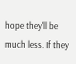hope they'll be much less. If they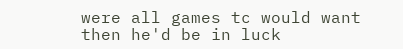were all games tc would want then he'd be in luck